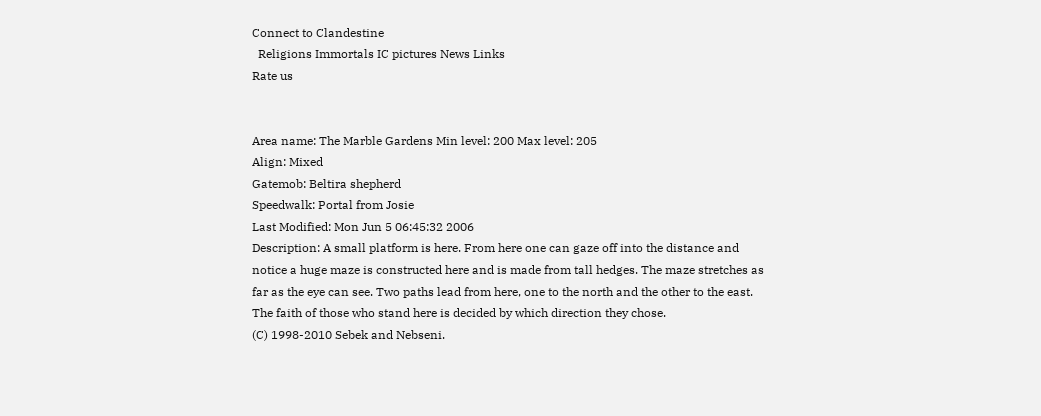Connect to Clandestine
  Religions Immortals IC pictures News Links
Rate us


Area name: The Marble Gardens Min level: 200 Max level: 205
Align: Mixed
Gatemob: Beltira shepherd
Speedwalk: Portal from Josie
Last Modified: Mon Jun 5 06:45:32 2006
Description: A small platform is here. From here one can gaze off into the distance and notice a huge maze is constructed here and is made from tall hedges. The maze stretches as far as the eye can see. Two paths lead from here, one to the north and the other to the east. The faith of those who stand here is decided by which direction they chose.
(C) 1998-2010 Sebek and Nebseni.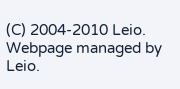(C) 2004-2010 Leio.
Webpage managed by Leio.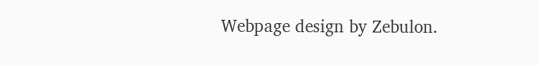Webpage design by Zebulon.